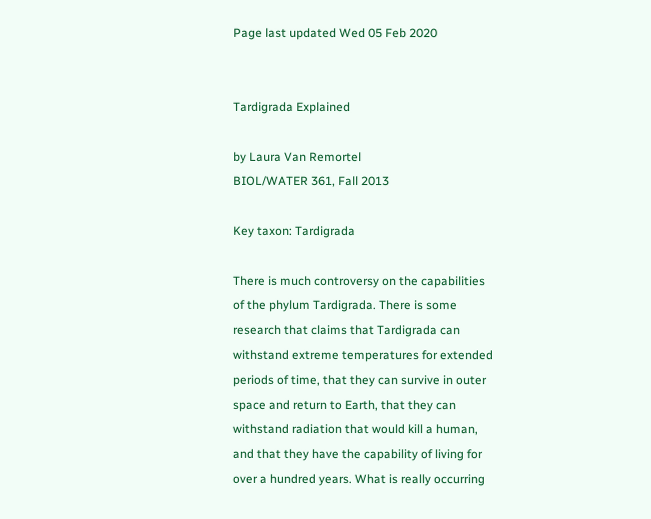Page last updated Wed 05 Feb 2020


Tardigrada Explained

by Laura Van Remortel
BIOL/WATER 361, Fall 2013

Key taxon: Tardigrada

There is much controversy on the capabilities of the phylum Tardigrada. There is some research that claims that Tardigrada can withstand extreme temperatures for extended periods of time, that they can survive in outer space and return to Earth, that they can withstand radiation that would kill a human, and that they have the capability of living for over a hundred years. What is really occurring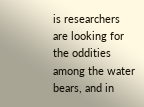is researchers are looking for the oddities among the water bears, and in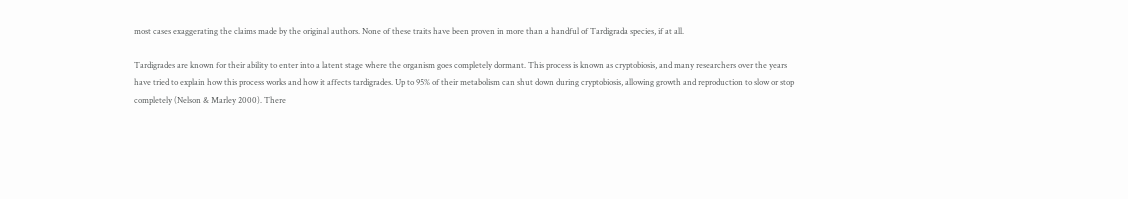most cases exaggerating the claims made by the original authors. None of these traits have been proven in more than a handful of Tardigrada species, if at all.

Tardigrades are known for their ability to enter into a latent stage where the organism goes completely dormant. This process is known as cryptobiosis, and many researchers over the years have tried to explain how this process works and how it affects tardigrades. Up to 95% of their metabolism can shut down during cryptobiosis, allowing growth and reproduction to slow or stop completely (Nelson & Marley 2000). There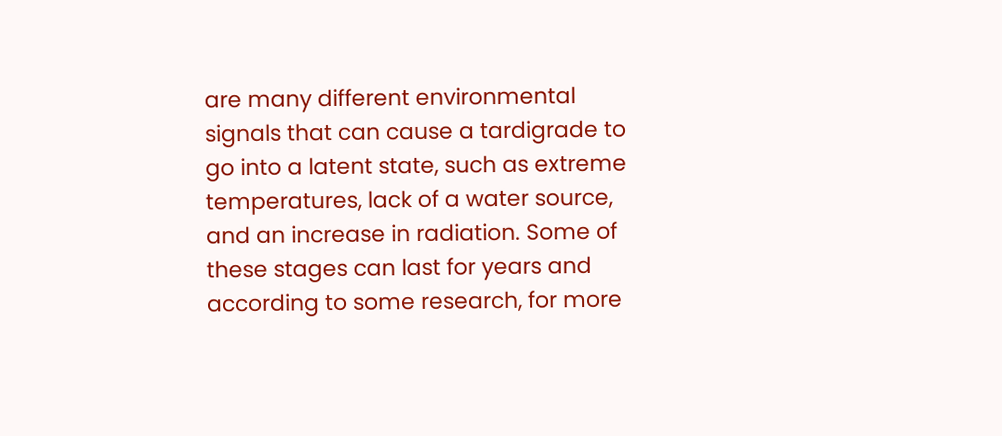are many different environmental signals that can cause a tardigrade to go into a latent state, such as extreme temperatures, lack of a water source, and an increase in radiation. Some of these stages can last for years and according to some research, for more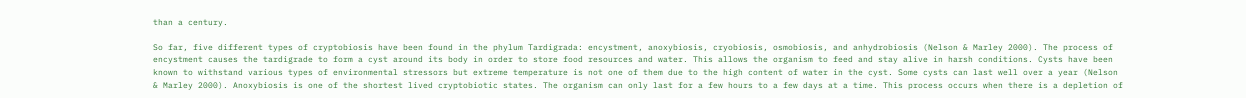than a century.

So far, five different types of cryptobiosis have been found in the phylum Tardigrada: encystment, anoxybiosis, cryobiosis, osmobiosis, and anhydrobiosis (Nelson & Marley 2000). The process of encystment causes the tardigrade to form a cyst around its body in order to store food resources and water. This allows the organism to feed and stay alive in harsh conditions. Cysts have been known to withstand various types of environmental stressors but extreme temperature is not one of them due to the high content of water in the cyst. Some cysts can last well over a year (Nelson & Marley 2000). Anoxybiosis is one of the shortest lived cryptobiotic states. The organism can only last for a few hours to a few days at a time. This process occurs when there is a depletion of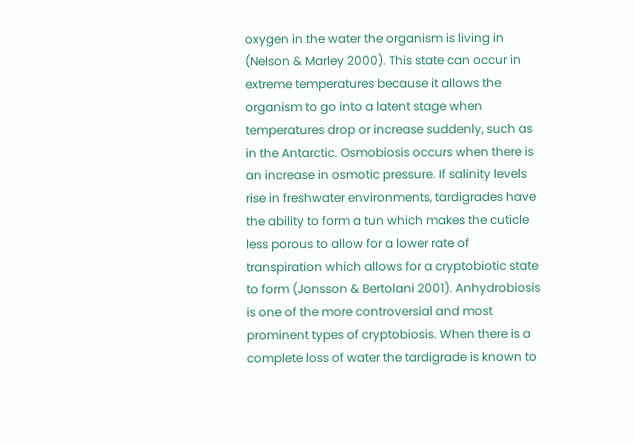oxygen in the water the organism is living in (Nelson & Marley 2000). This state can occur in extreme temperatures because it allows the organism to go into a latent stage when temperatures drop or increase suddenly, such as in the Antarctic. Osmobiosis occurs when there is an increase in osmotic pressure. If salinity levels rise in freshwater environments, tardigrades have the ability to form a tun which makes the cuticle less porous to allow for a lower rate of transpiration which allows for a cryptobiotic state to form (Jonsson & Bertolani 2001). Anhydrobiosis is one of the more controversial and most prominent types of cryptobiosis. When there is a complete loss of water the tardigrade is known to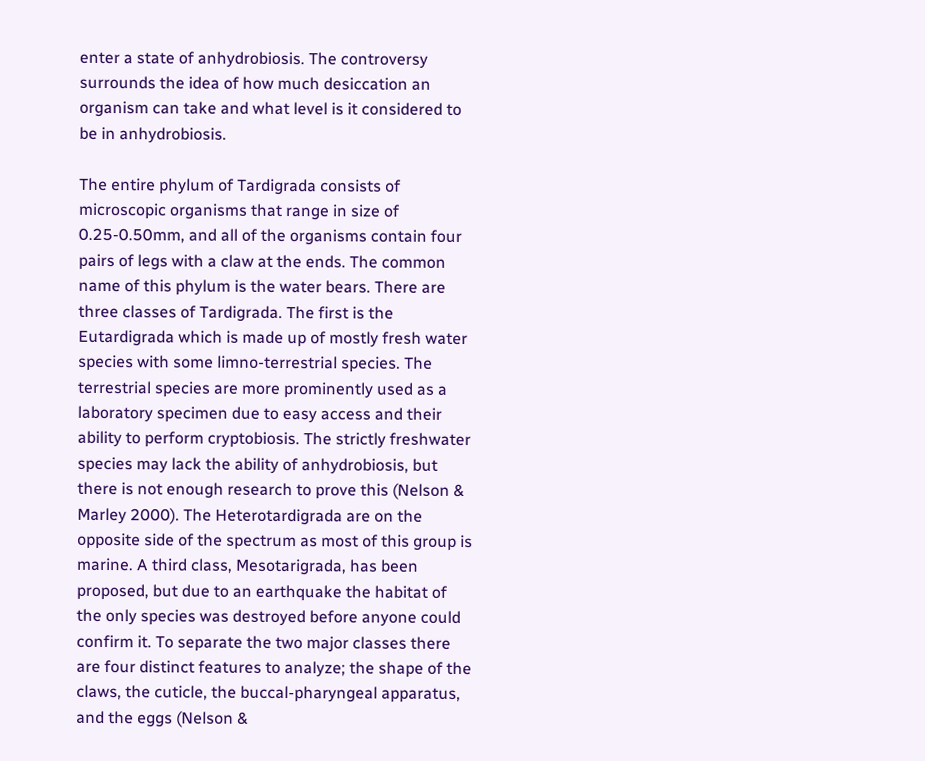enter a state of anhydrobiosis. The controversy surrounds the idea of how much desiccation an organism can take and what level is it considered to be in anhydrobiosis.

The entire phylum of Tardigrada consists of microscopic organisms that range in size of 0.25-0.50mm, and all of the organisms contain four pairs of legs with a claw at the ends. The common name of this phylum is the water bears. There are three classes of Tardigrada. The first is the Eutardigrada which is made up of mostly fresh water species with some limno-terrestrial species. The terrestrial species are more prominently used as a laboratory specimen due to easy access and their ability to perform cryptobiosis. The strictly freshwater species may lack the ability of anhydrobiosis, but there is not enough research to prove this (Nelson & Marley 2000). The Heterotardigrada are on the opposite side of the spectrum as most of this group is marine. A third class, Mesotarigrada, has been proposed, but due to an earthquake the habitat of the only species was destroyed before anyone could confirm it. To separate the two major classes there are four distinct features to analyze; the shape of the claws, the cuticle, the buccal-pharyngeal apparatus, and the eggs (Nelson &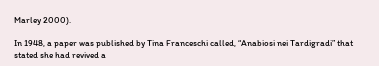Marley 2000).

In 1948, a paper was published by Tina Franceschi called, “Anabiosi nei Tardigradi” that stated she had revived a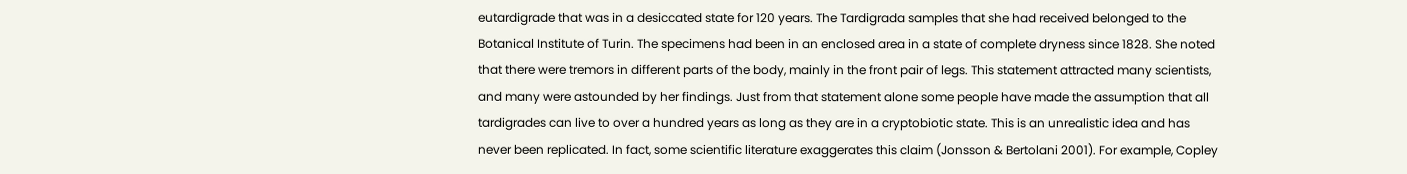eutardigrade that was in a desiccated state for 120 years. The Tardigrada samples that she had received belonged to the Botanical Institute of Turin. The specimens had been in an enclosed area in a state of complete dryness since 1828. She noted that there were tremors in different parts of the body, mainly in the front pair of legs. This statement attracted many scientists, and many were astounded by her findings. Just from that statement alone some people have made the assumption that all tardigrades can live to over a hundred years as long as they are in a cryptobiotic state. This is an unrealistic idea and has never been replicated. In fact, some scientific literature exaggerates this claim (Jonsson & Bertolani 2001). For example, Copley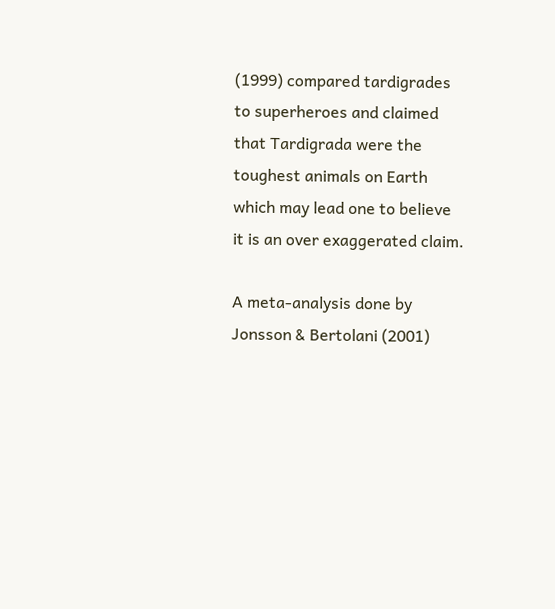(1999) compared tardigrades to superheroes and claimed that Tardigrada were the toughest animals on Earth which may lead one to believe it is an over exaggerated claim.

A meta-analysis done by Jonsson & Bertolani (2001)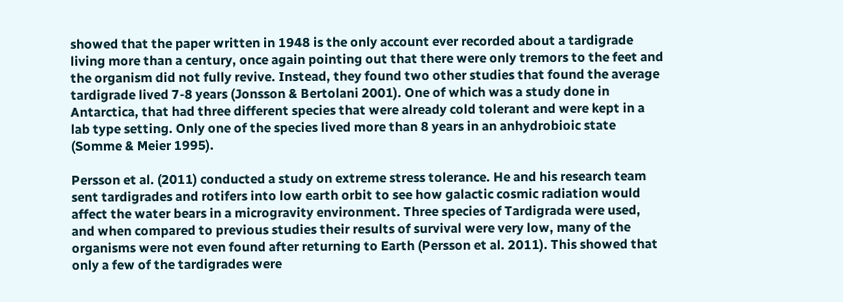showed that the paper written in 1948 is the only account ever recorded about a tardigrade living more than a century, once again pointing out that there were only tremors to the feet and the organism did not fully revive. Instead, they found two other studies that found the average tardigrade lived 7-8 years (Jonsson & Bertolani 2001). One of which was a study done in Antarctica, that had three different species that were already cold tolerant and were kept in a lab type setting. Only one of the species lived more than 8 years in an anhydrobioic state (Somme & Meier 1995).

Persson et al. (2011) conducted a study on extreme stress tolerance. He and his research team sent tardigrades and rotifers into low earth orbit to see how galactic cosmic radiation would affect the water bears in a microgravity environment. Three species of Tardigrada were used, and when compared to previous studies their results of survival were very low, many of the organisms were not even found after returning to Earth (Persson et al. 2011). This showed that only a few of the tardigrades were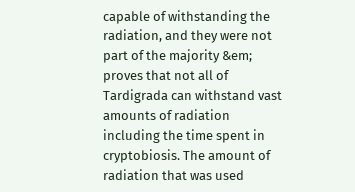capable of withstanding the radiation, and they were not part of the majority &em; proves that not all of Tardigrada can withstand vast amounts of radiation including the time spent in cryptobiosis. The amount of radiation that was used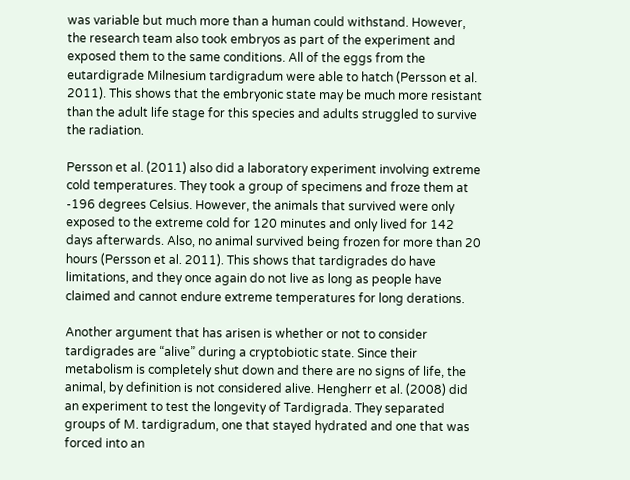was variable but much more than a human could withstand. However, the research team also took embryos as part of the experiment and exposed them to the same conditions. All of the eggs from the eutardigrade Milnesium tardigradum were able to hatch (Persson et al. 2011). This shows that the embryonic state may be much more resistant than the adult life stage for this species and adults struggled to survive the radiation.

Persson et al. (2011) also did a laboratory experiment involving extreme cold temperatures. They took a group of specimens and froze them at -196 degrees Celsius. However, the animals that survived were only exposed to the extreme cold for 120 minutes and only lived for 142 days afterwards. Also, no animal survived being frozen for more than 20 hours (Persson et al. 2011). This shows that tardigrades do have limitations, and they once again do not live as long as people have claimed and cannot endure extreme temperatures for long derations.

Another argument that has arisen is whether or not to consider tardigrades are “alive” during a cryptobiotic state. Since their metabolism is completely shut down and there are no signs of life, the animal, by definition is not considered alive. Hengherr et al. (2008) did an experiment to test the longevity of Tardigrada. They separated groups of M. tardigradum, one that stayed hydrated and one that was forced into an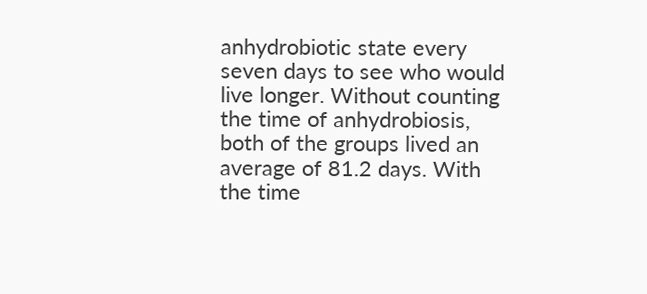anhydrobiotic state every seven days to see who would live longer. Without counting the time of anhydrobiosis, both of the groups lived an average of 81.2 days. With the time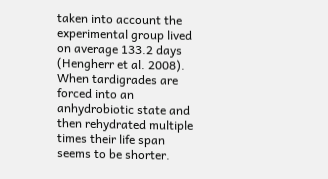taken into account the experimental group lived on average 133.2 days (Hengherr et al. 2008). When tardigrades are forced into an anhydrobiotic state and then rehydrated multiple times their life span seems to be shorter.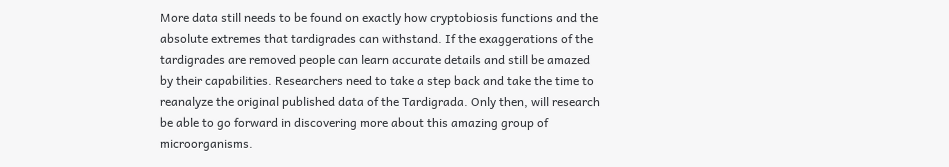More data still needs to be found on exactly how cryptobiosis functions and the absolute extremes that tardigrades can withstand. If the exaggerations of the tardigrades are removed people can learn accurate details and still be amazed by their capabilities. Researchers need to take a step back and take the time to reanalyze the original published data of the Tardigrada. Only then, will research be able to go forward in discovering more about this amazing group of microorganisms.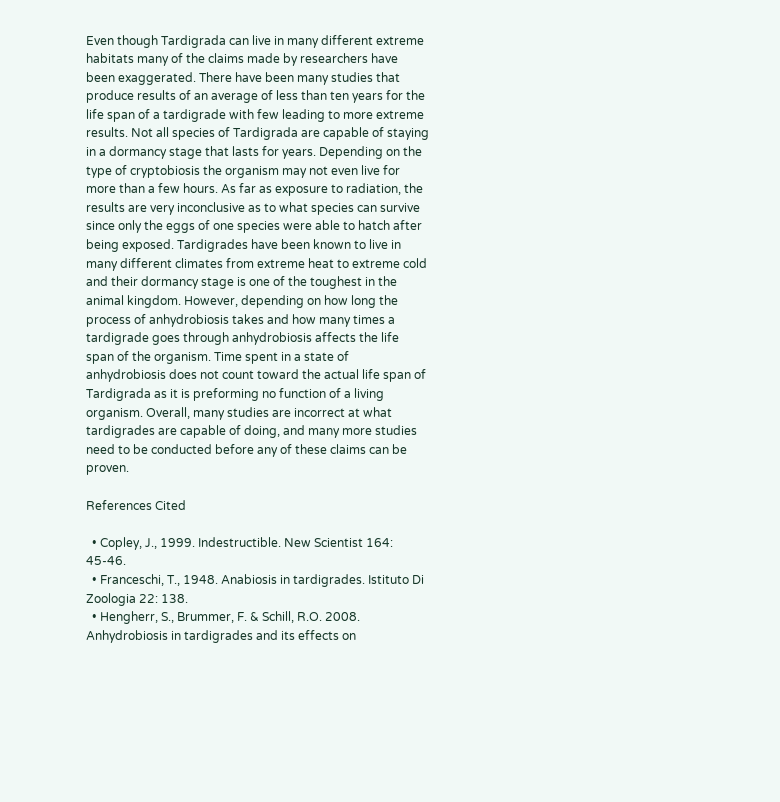Even though Tardigrada can live in many different extreme habitats many of the claims made by researchers have been exaggerated. There have been many studies that produce results of an average of less than ten years for the life span of a tardigrade with few leading to more extreme results. Not all species of Tardigrada are capable of staying in a dormancy stage that lasts for years. Depending on the type of cryptobiosis the organism may not even live for more than a few hours. As far as exposure to radiation, the results are very inconclusive as to what species can survive since only the eggs of one species were able to hatch after being exposed. Tardigrades have been known to live in many different climates from extreme heat to extreme cold and their dormancy stage is one of the toughest in the animal kingdom. However, depending on how long the process of anhydrobiosis takes and how many times a tardigrade goes through anhydrobiosis affects the life span of the organism. Time spent in a state of anhydrobiosis does not count toward the actual life span of Tardigrada as it is preforming no function of a living organism. Overall, many studies are incorrect at what tardigrades are capable of doing, and many more studies need to be conducted before any of these claims can be proven.

References Cited

  • Copley, J., 1999. Indestructible. New Scientist 164: 45-46.
  • Franceschi, T., 1948. Anabiosis in tardigrades. Istituto Di Zoologia 22: 138.
  • Hengherr, S., Brummer, F. & Schill, R.O. 2008. Anhydrobiosis in tardigrades and its effects on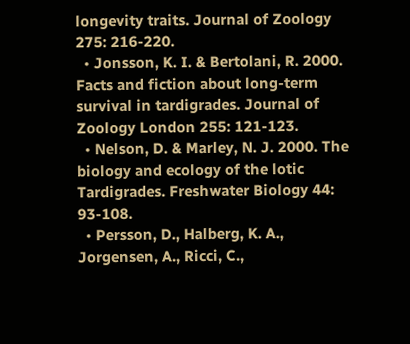longevity traits. Journal of Zoology 275: 216-220.
  • Jonsson, K. I. & Bertolani, R. 2000. Facts and fiction about long-term survival in tardigrades. Journal of Zoology London 255: 121-123.
  • Nelson, D. & Marley, N. J. 2000. The biology and ecology of the lotic Tardigrades. Freshwater Biology 44: 93-108.
  • Persson, D., Halberg, K. A., Jorgensen, A., Ricci, C.,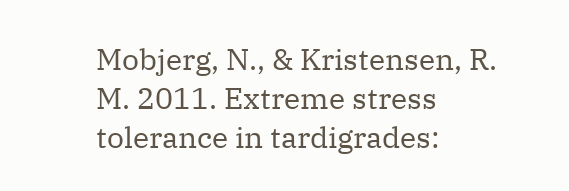Mobjerg, N., & Kristensen, R. M. 2011. Extreme stress tolerance in tardigrades: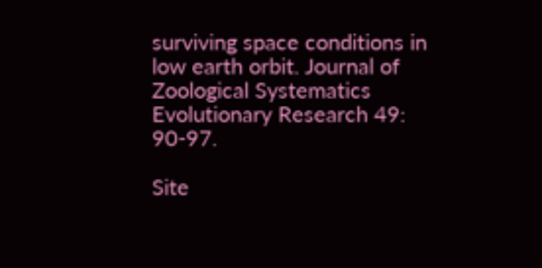surviving space conditions in low earth orbit. Journal of Zoological Systematics Evolutionary Research 49: 90-97.

Site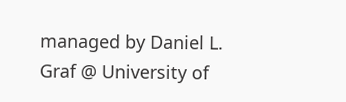managed by Daniel L. Graf @ University of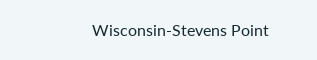Wisconsin-Stevens Point